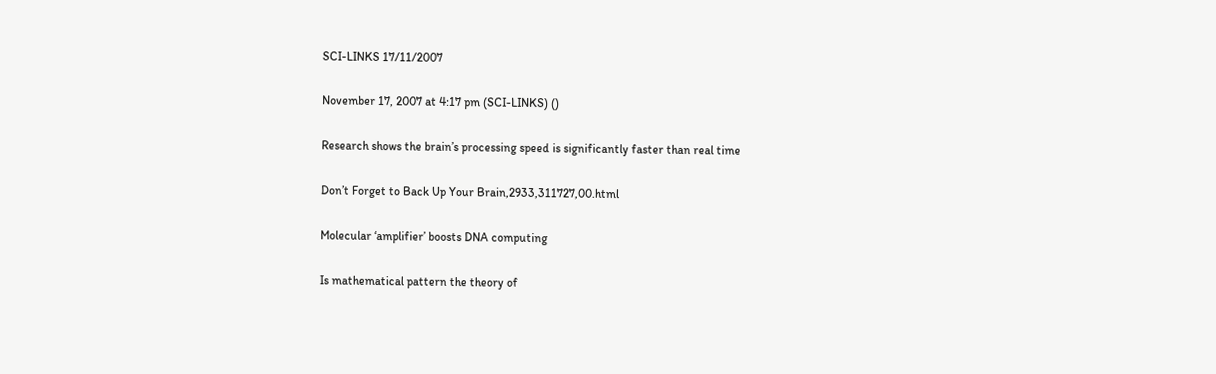SCI-LINKS 17/11/2007

November 17, 2007 at 4:17 pm (SCI-LINKS) ()

Research shows the brain’s processing speed is significantly faster than real time

Don’t Forget to Back Up Your Brain,2933,311727,00.html

Molecular ‘amplifier’ boosts DNA computing

Is mathematical pattern the theory of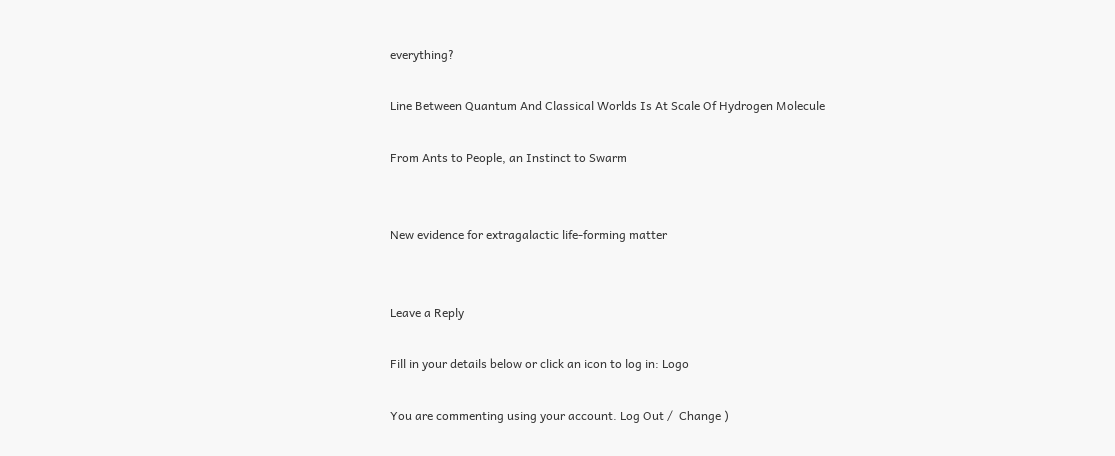everything?

Line Between Quantum And Classical Worlds Is At Scale Of Hydrogen Molecule

From Ants to People, an Instinct to Swarm


New evidence for extragalactic life-forming matter


Leave a Reply

Fill in your details below or click an icon to log in: Logo

You are commenting using your account. Log Out /  Change )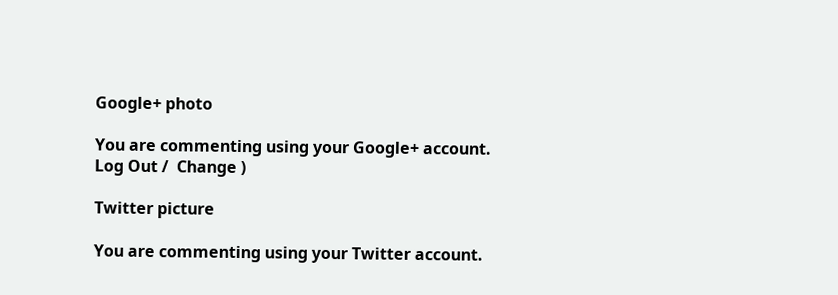Google+ photo

You are commenting using your Google+ account. Log Out /  Change )

Twitter picture

You are commenting using your Twitter account.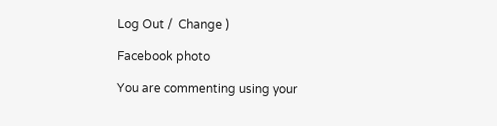Log Out /  Change )

Facebook photo

You are commenting using your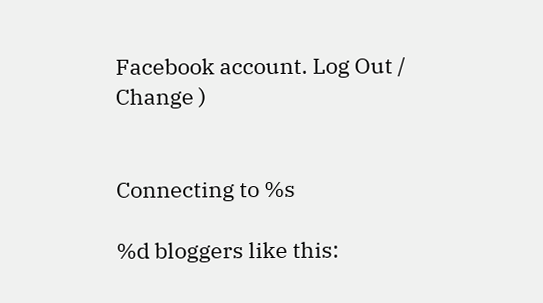Facebook account. Log Out /  Change )


Connecting to %s

%d bloggers like this: